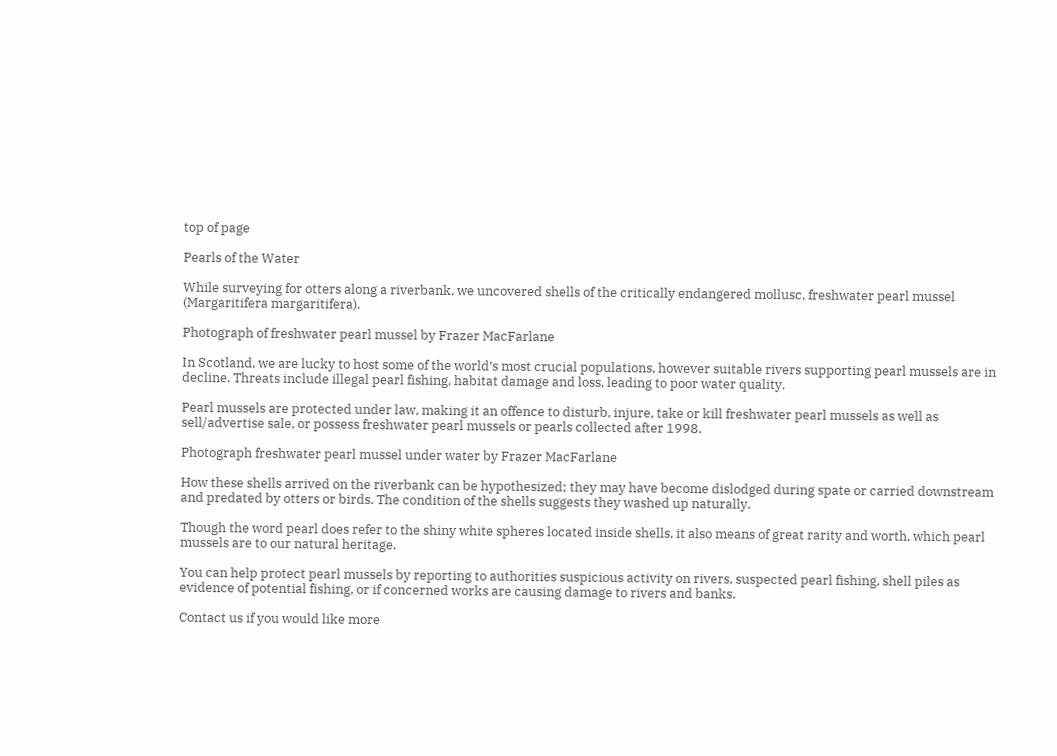top of page

Pearls of the Water

While surveying for otters along a riverbank, we uncovered shells of the critically endangered mollusc, freshwater pearl mussel (Margaritifera margaritifera).

Photograph of freshwater pearl mussel by Frazer MacFarlane

In Scotland, we are lucky to host some of the world’s most crucial populations, however suitable rivers supporting pearl mussels are in decline. Threats include illegal pearl fishing, habitat damage and loss, leading to poor water quality.

Pearl mussels are protected under law, making it an offence to disturb, injure, take or kill freshwater pearl mussels as well as sell/advertise sale, or possess freshwater pearl mussels or pearls collected after 1998.

Photograph freshwater pearl mussel under water by Frazer MacFarlane

How these shells arrived on the riverbank can be hypothesized; they may have become dislodged during spate or carried downstream and predated by otters or birds. The condition of the shells suggests they washed up naturally.

Though the word pearl does refer to the shiny white spheres located inside shells, it also means of great rarity and worth, which pearl mussels are to our natural heritage.

You can help protect pearl mussels by reporting to authorities suspicious activity on rivers, suspected pearl fishing, shell piles as evidence of potential fishing, or if concerned works are causing damage to rivers and banks.

Contact us if you would like more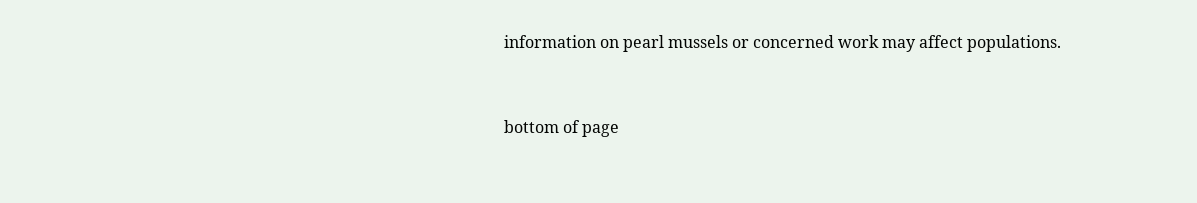information on pearl mussels or concerned work may affect populations.


bottom of page